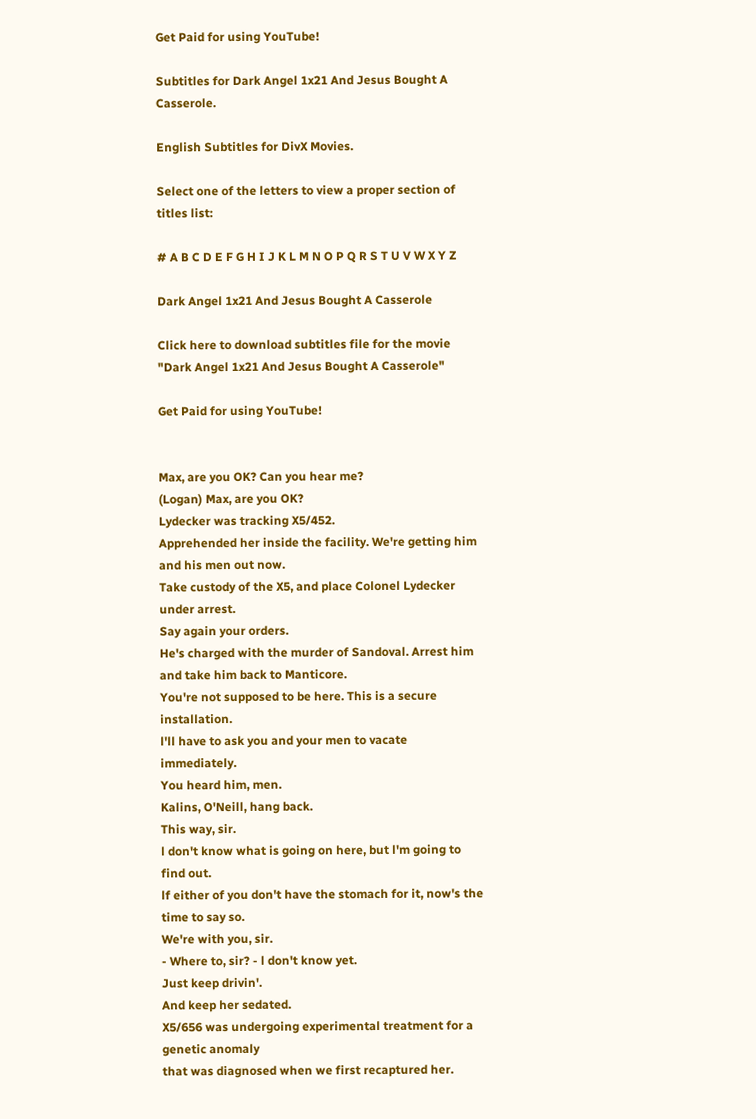Get Paid for using YouTube!

Subtitles for Dark Angel 1x21 And Jesus Bought A Casserole.

English Subtitles for DivX Movies.

Select one of the letters to view a proper section of titles list:

# A B C D E F G H I J K L M N O P Q R S T U V W X Y Z

Dark Angel 1x21 And Jesus Bought A Casserole

Click here to download subtitles file for the movie "Dark Angel 1x21 And Jesus Bought A Casserole"

Get Paid for using YouTube!


Max, are you OK? Can you hear me?
(Logan) Max, are you OK?
Lydecker was tracking X5/452.
Apprehended her inside the facility. We're getting him and his men out now.
Take custody of the X5, and place Colonel Lydecker under arrest.
Say again your orders.
He's charged with the murder of Sandoval. Arrest him and take him back to Manticore.
You're not supposed to be here. This is a secure installation.
l'll have to ask you and your men to vacate immediately.
You heard him, men.
Kalins, O'Neill, hang back.
This way, sir.
l don't know what is going on here, but l'm going to find out.
lf either of you don't have the stomach for it, now's the time to say so.
We're with you, sir.
- Where to, sir? - l don't know yet.
Just keep drivin'.
And keep her sedated.
X5/656 was undergoing experimental treatment for a genetic anomaly
that was diagnosed when we first recaptured her.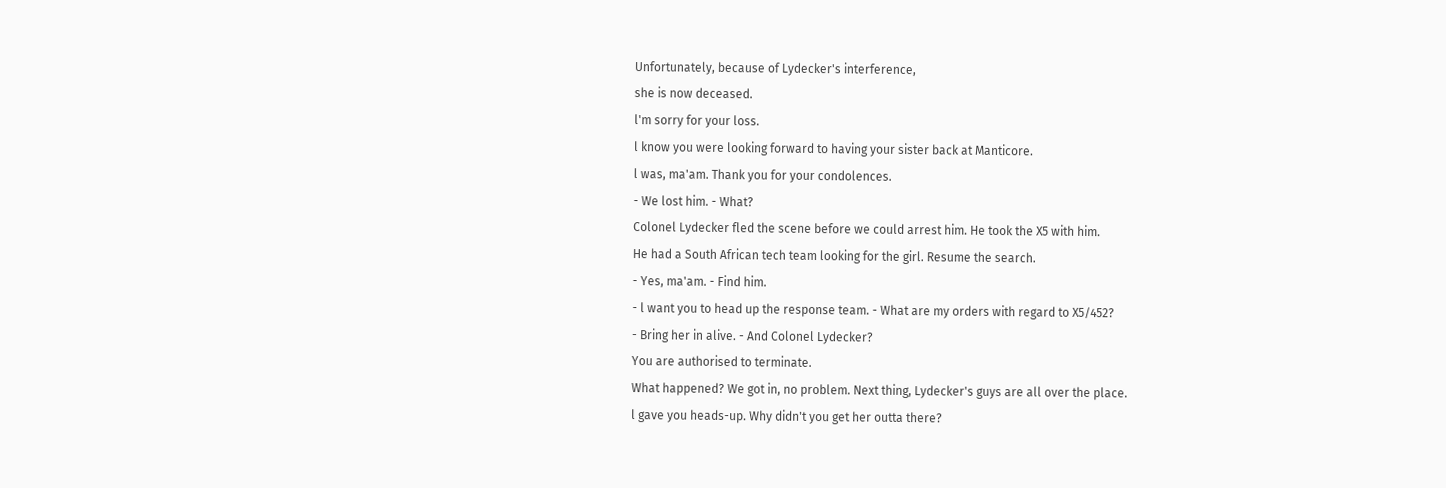Unfortunately, because of Lydecker's interference,
she is now deceased.
l'm sorry for your loss.
l know you were looking forward to having your sister back at Manticore.
l was, ma'am. Thank you for your condolences.
- We lost him. - What?
Colonel Lydecker fled the scene before we could arrest him. He took the X5 with him.
He had a South African tech team looking for the girl. Resume the search.
- Yes, ma'am. - Find him.
- l want you to head up the response team. - What are my orders with regard to X5/452?
- Bring her in alive. - And Colonel Lydecker?
You are authorised to terminate.
What happened? We got in, no problem. Next thing, Lydecker's guys are all over the place.
l gave you heads-up. Why didn't you get her outta there?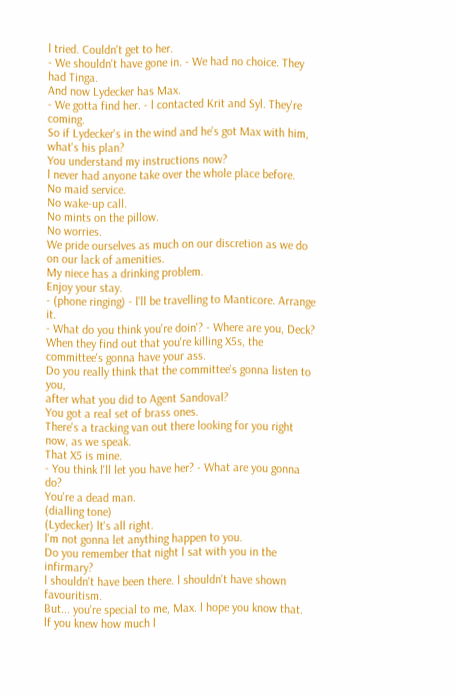l tried. Couldn't get to her.
- We shouldn't have gone in. - We had no choice. They had Tinga.
And now Lydecker has Max.
- We gotta find her. - l contacted Krit and Syl. They're coming.
So if Lydecker's in the wind and he's got Max with him, what's his plan?
You understand my instructions now?
l never had anyone take over the whole place before.
No maid service.
No wake-up call.
No mints on the pillow.
No worries.
We pride ourselves as much on our discretion as we do on our lack of amenities.
My niece has a drinking problem.
Enjoy your stay.
- (phone ringing) - l'll be travelling to Manticore. Arrange it.
- What do you think you're doin'? - Where are you, Deck?
When they find out that you're killing X5s, the committee's gonna have your ass.
Do you really think that the committee's gonna listen to you,
after what you did to Agent Sandoval?
You got a real set of brass ones.
There's a tracking van out there looking for you right now, as we speak.
That X5 is mine.
- You think l'll let you have her? - What are you gonna do?
You're a dead man.
(dialling tone)
(Lydecker) lt's all right.
l'm not gonna let anything happen to you.
Do you remember that night l sat with you in the infirmary?
l shouldn't have been there. l shouldn't have shown favouritism.
But... you're special to me, Max. l hope you know that.
lf you knew how much l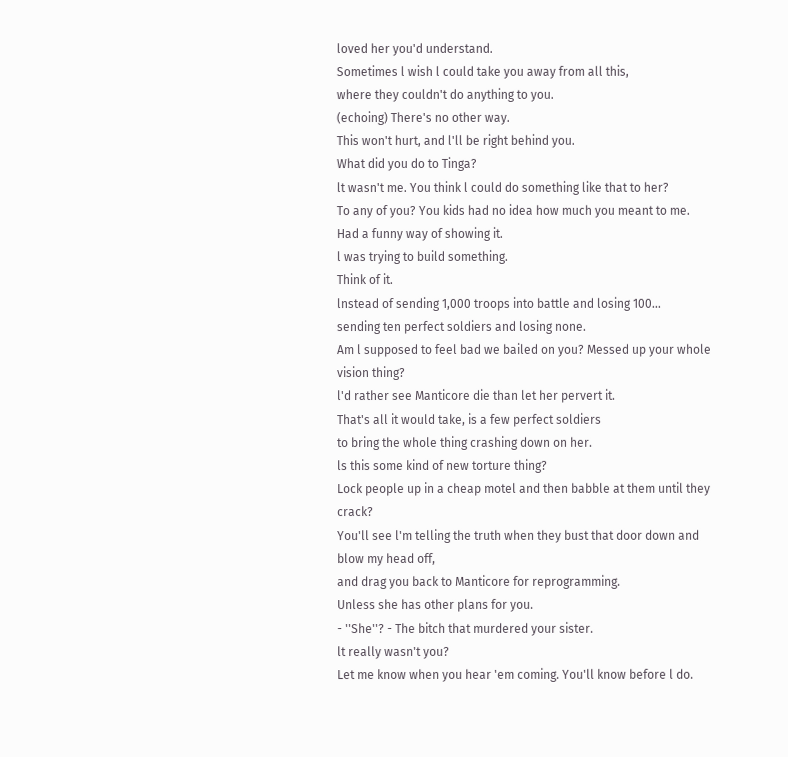loved her you'd understand.
Sometimes l wish l could take you away from all this,
where they couldn't do anything to you.
(echoing) There's no other way.
This won't hurt, and l'll be right behind you.
What did you do to Tinga?
lt wasn't me. You think l could do something like that to her?
To any of you? You kids had no idea how much you meant to me.
Had a funny way of showing it.
l was trying to build something.
Think of it.
lnstead of sending 1,000 troops into battle and losing 100...
sending ten perfect soldiers and losing none.
Am l supposed to feel bad we bailed on you? Messed up your whole vision thing?
l'd rather see Manticore die than let her pervert it.
That's all it would take, is a few perfect soldiers
to bring the whole thing crashing down on her.
ls this some kind of new torture thing?
Lock people up in a cheap motel and then babble at them until they crack?
You'll see l'm telling the truth when they bust that door down and blow my head off,
and drag you back to Manticore for reprogramming.
Unless she has other plans for you.
- ''She''? - The bitch that murdered your sister.
lt really wasn't you?
Let me know when you hear 'em coming. You'll know before l do.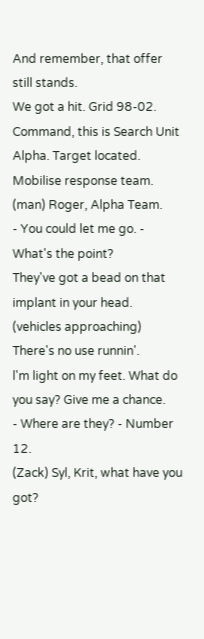And remember, that offer still stands.
We got a hit. Grid 98-02.
Command, this is Search Unit Alpha. Target located. Mobilise response team.
(man) Roger, Alpha Team.
- You could let me go. - What's the point?
They've got a bead on that implant in your head.
(vehicles approaching)
There's no use runnin'.
l'm light on my feet. What do you say? Give me a chance.
- Where are they? - Number 12.
(Zack) Syl, Krit, what have you got?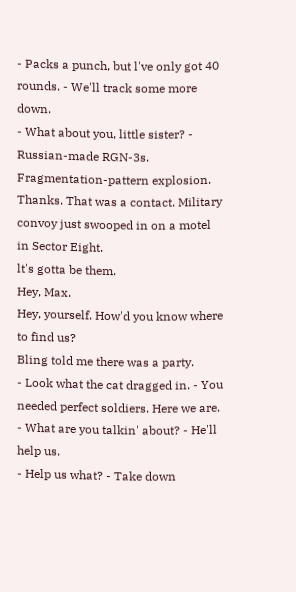- Packs a punch, but l've only got 40 rounds. - We'll track some more down.
- What about you, little sister? - Russian-made RGN-3s.
Fragmentation-pattern explosion.
Thanks. That was a contact. Military convoy just swooped in on a motel in Sector Eight.
lt's gotta be them.
Hey, Max.
Hey, yourself. How'd you know where to find us?
Bling told me there was a party.
- Look what the cat dragged in. - You needed perfect soldiers. Here we are.
- What are you talkin' about? - He'll help us.
- Help us what? - Take down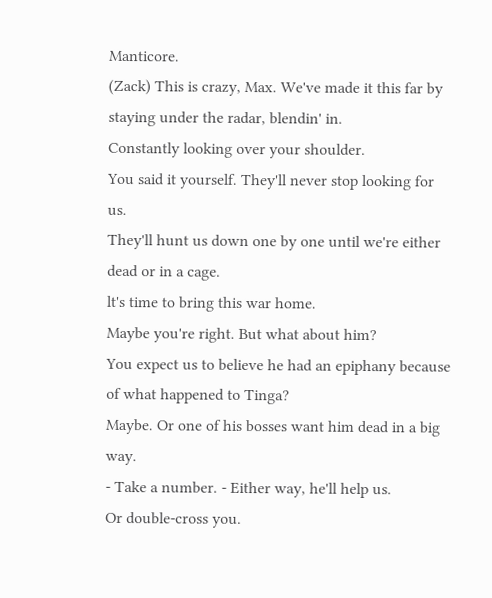Manticore.
(Zack) This is crazy, Max. We've made it this far by staying under the radar, blendin' in.
Constantly looking over your shoulder.
You said it yourself. They'll never stop looking for us.
They'll hunt us down one by one until we're either dead or in a cage.
lt's time to bring this war home.
Maybe you're right. But what about him?
You expect us to believe he had an epiphany because of what happened to Tinga?
Maybe. Or one of his bosses want him dead in a big way.
- Take a number. - Either way, he'll help us.
Or double-cross you.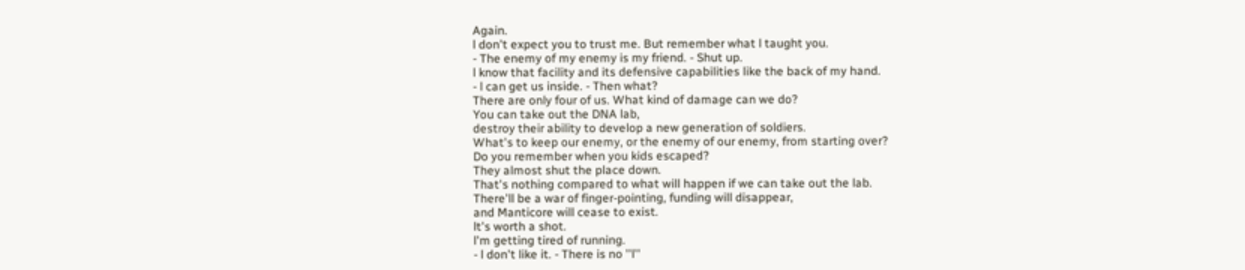Again.
l don't expect you to trust me. But remember what l taught you.
- The enemy of my enemy is my friend. - Shut up.
l know that facility and its defensive capabilities like the back of my hand.
- l can get us inside. - Then what?
There are only four of us. What kind of damage can we do?
You can take out the DNA lab,
destroy their ability to develop a new generation of soldiers.
What's to keep our enemy, or the enemy of our enemy, from starting over?
Do you remember when you kids escaped?
They almost shut the place down.
That's nothing compared to what will happen if we can take out the lab.
There'll be a war of finger-pointing, funding will disappear,
and Manticore will cease to exist.
lt's worth a shot.
l'm getting tired of running.
- l don't like it. - There is no ''l''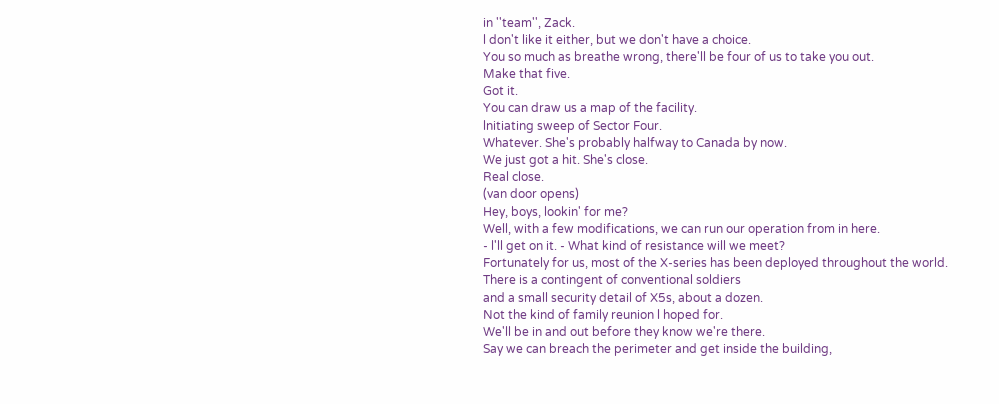in ''team'', Zack.
l don't like it either, but we don't have a choice.
You so much as breathe wrong, there'll be four of us to take you out.
Make that five.
Got it.
You can draw us a map of the facility.
lnitiating sweep of Sector Four.
Whatever. She's probably halfway to Canada by now.
We just got a hit. She's close.
Real close.
(van door opens)
Hey, boys, lookin' for me?
Well, with a few modifications, we can run our operation from in here.
- l'll get on it. - What kind of resistance will we meet?
Fortunately for us, most of the X-series has been deployed throughout the world.
There is a contingent of conventional soldiers
and a small security detail of X5s, about a dozen.
Not the kind of family reunion l hoped for.
We'll be in and out before they know we're there.
Say we can breach the perimeter and get inside the building,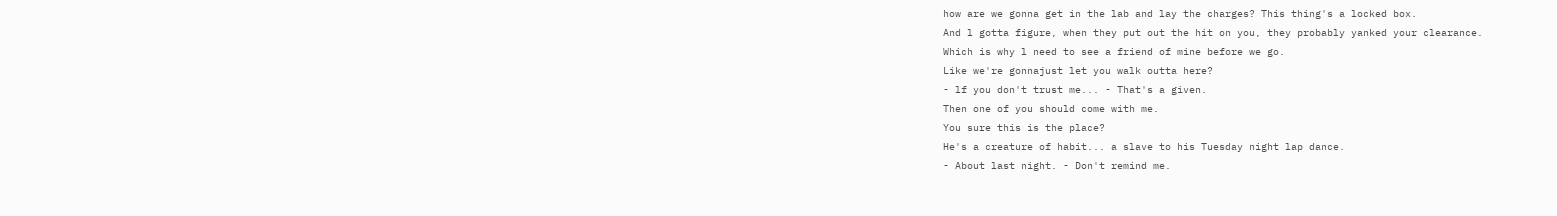how are we gonna get in the lab and lay the charges? This thing's a locked box.
And l gotta figure, when they put out the hit on you, they probably yanked your clearance.
Which is why l need to see a friend of mine before we go.
Like we're gonnajust let you walk outta here?
- lf you don't trust me... - That's a given.
Then one of you should come with me.
You sure this is the place?
He's a creature of habit... a slave to his Tuesday night lap dance.
- About last night. - Don't remind me.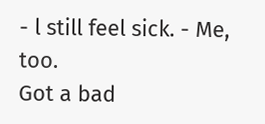- l still feel sick. - Me, too.
Got a bad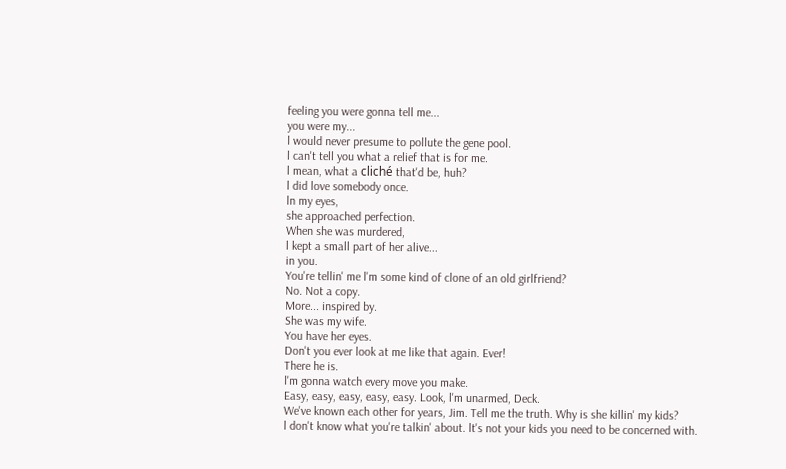feeling you were gonna tell me...
you were my...
l would never presume to pollute the gene pool.
l can't tell you what a relief that is for me.
l mean, what a cliché that'd be, huh?
l did love somebody once.
ln my eyes,
she approached perfection.
When she was murdered,
l kept a small part of her alive...
in you.
You're tellin' me l'm some kind of clone of an old girlfriend?
No. Not a copy.
More... inspired by.
She was my wife.
You have her eyes.
Don't you ever look at me like that again. Ever!
There he is.
l'm gonna watch every move you make.
Easy, easy, easy, easy, easy. Look, l'm unarmed, Deck.
We've known each other for years, Jim. Tell me the truth. Why is she killin' my kids?
l don't know what you're talkin' about. lt's not your kids you need to be concerned with.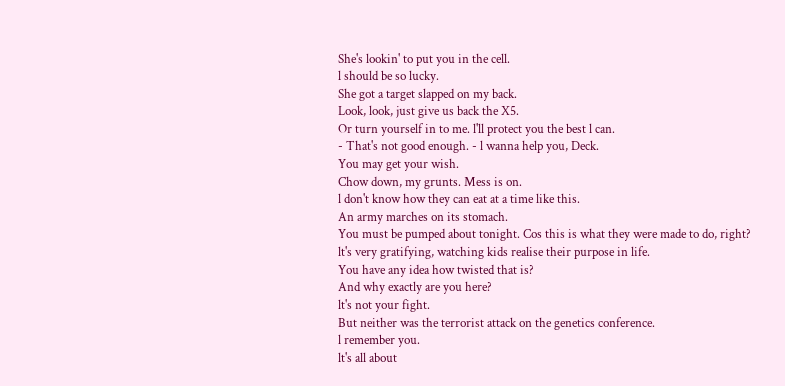She's lookin' to put you in the cell.
l should be so lucky.
She got a target slapped on my back.
Look, look, just give us back the X5.
Or turn yourself in to me. l'll protect you the best l can.
- That's not good enough. - l wanna help you, Deck.
You may get your wish.
Chow down, my grunts. Mess is on.
l don't know how they can eat at a time like this.
An army marches on its stomach.
You must be pumped about tonight. Cos this is what they were made to do, right?
lt's very gratifying, watching kids realise their purpose in life.
You have any idea how twisted that is?
And why exactly are you here?
lt's not your fight.
But neither was the terrorist attack on the genetics conference.
l remember you.
lt's all about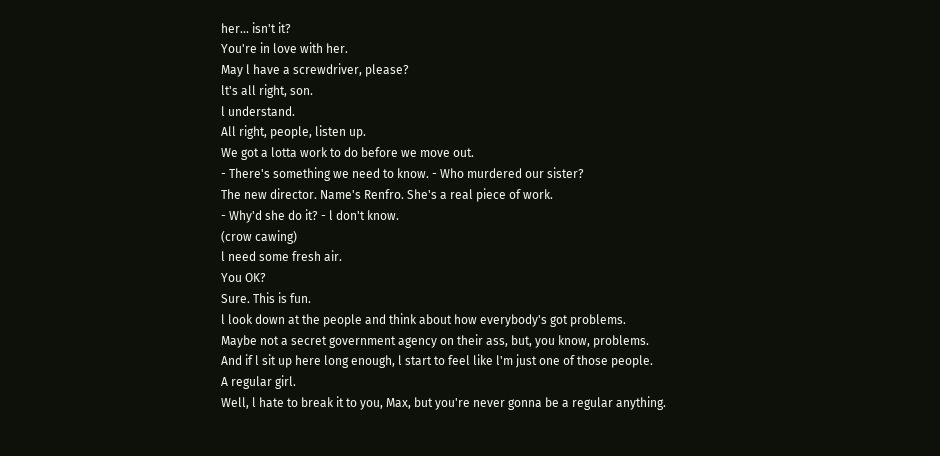her... isn't it?
You're in love with her.
May l have a screwdriver, please?
lt's all right, son.
l understand.
All right, people, listen up.
We got a lotta work to do before we move out.
- There's something we need to know. - Who murdered our sister?
The new director. Name's Renfro. She's a real piece of work.
- Why'd she do it? - l don't know.
(crow cawing)
l need some fresh air.
You OK?
Sure. This is fun.
l look down at the people and think about how everybody's got problems.
Maybe not a secret government agency on their ass, but, you know, problems.
And if l sit up here long enough, l start to feel like l'm just one of those people.
A regular girl.
Well, l hate to break it to you, Max, but you're never gonna be a regular anything.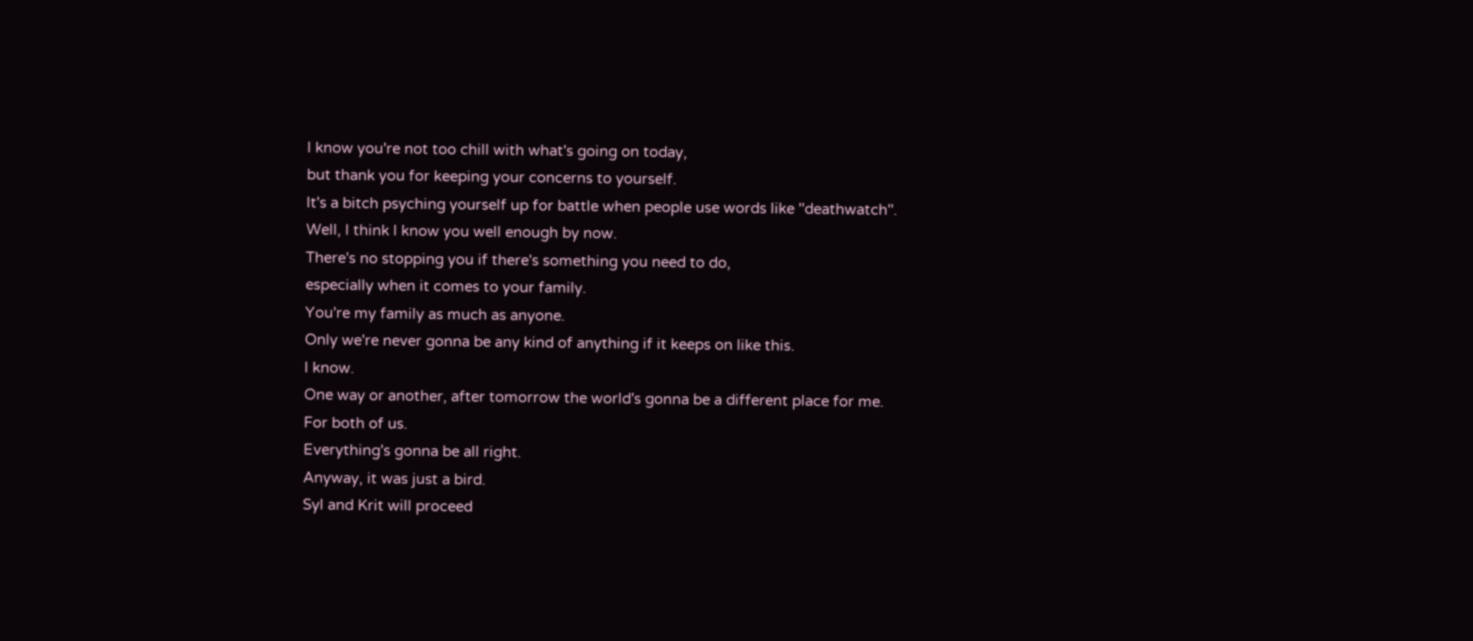l know you're not too chill with what's going on today,
but thank you for keeping your concerns to yourself.
lt's a bitch psyching yourself up for battle when people use words like ''deathwatch''.
Well, l think l know you well enough by now.
There's no stopping you if there's something you need to do,
especially when it comes to your family.
You're my family as much as anyone.
Only we're never gonna be any kind of anything if it keeps on like this.
l know.
One way or another, after tomorrow the world's gonna be a different place for me.
For both of us.
Everything's gonna be all right.
Anyway, it was just a bird.
Syl and Krit will proceed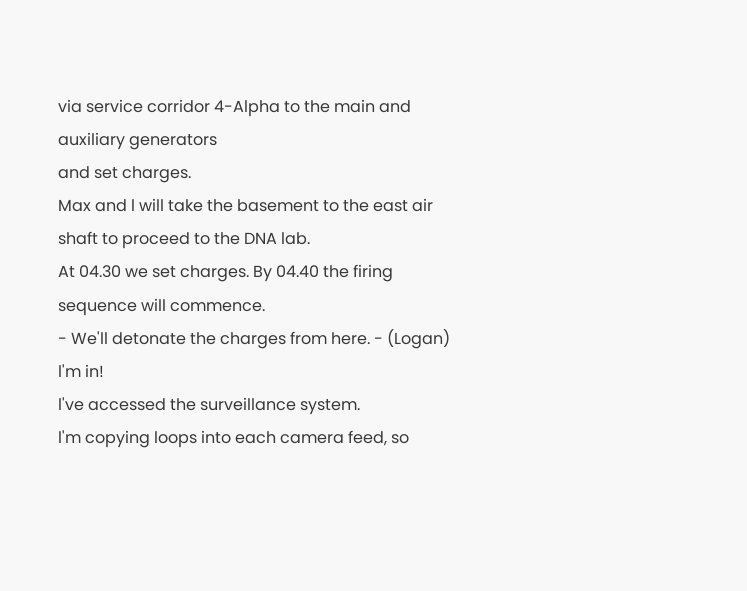via service corridor 4-Alpha to the main and auxiliary generators
and set charges.
Max and l will take the basement to the east air shaft to proceed to the DNA lab.
At 04.30 we set charges. By 04.40 the firing sequence will commence.
- We'll detonate the charges from here. - (Logan) l'm in!
l've accessed the surveillance system.
l'm copying loops into each camera feed, so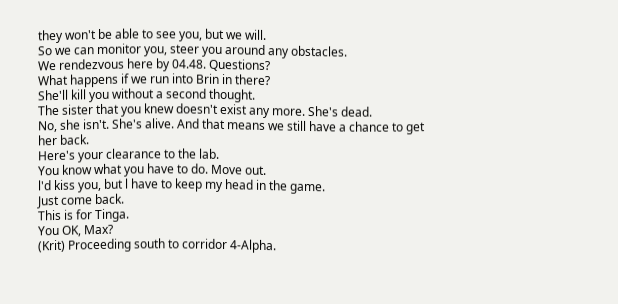they won't be able to see you, but we will.
So we can monitor you, steer you around any obstacles.
We rendezvous here by 04.48. Questions?
What happens if we run into Brin in there?
She'll kill you without a second thought.
The sister that you knew doesn't exist any more. She's dead.
No, she isn't. She's alive. And that means we still have a chance to get her back.
Here's your clearance to the lab.
You know what you have to do. Move out.
l'd kiss you, but l have to keep my head in the game.
Just come back.
This is for Tinga.
You OK, Max?
(Krit) Proceeding south to corridor 4-Alpha.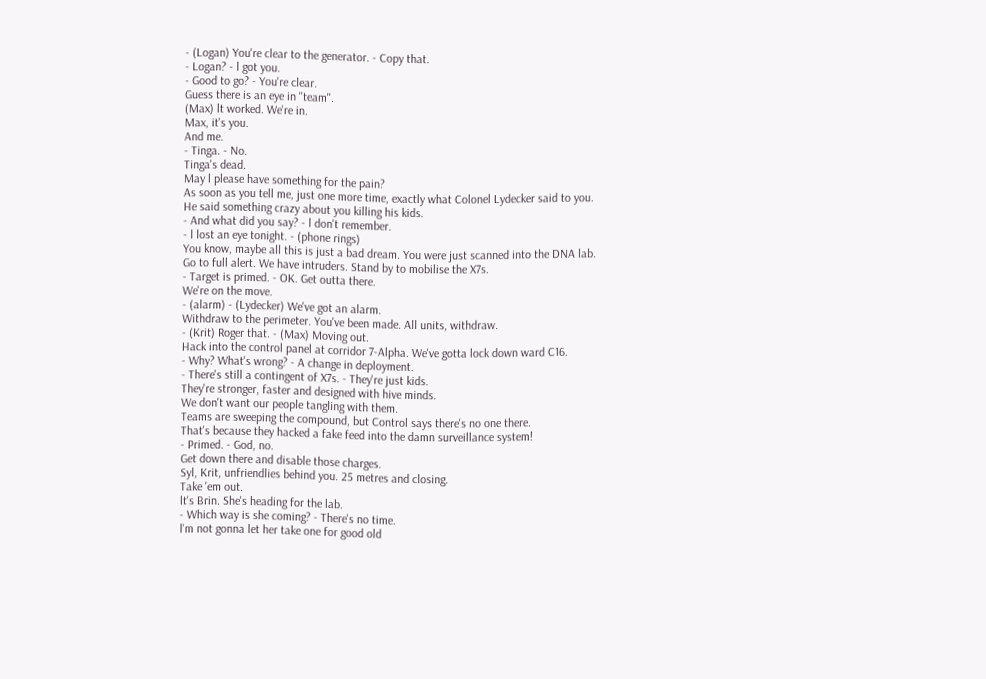- (Logan) You're clear to the generator. - Copy that.
- Logan? - l got you.
- Good to go? - You're clear.
Guess there is an eye in ''team''.
(Max) lt worked. We're in.
Max, it's you.
And me.
- Tinga. - No.
Tinga's dead.
May l please have something for the pain?
As soon as you tell me, just one more time, exactly what Colonel Lydecker said to you.
He said something crazy about you killing his kids.
- And what did you say? - l don't remember.
- l lost an eye tonight. - (phone rings)
You know, maybe all this is just a bad dream. You were just scanned into the DNA lab.
Go to full alert. We have intruders. Stand by to mobilise the X7s.
- Target is primed. - OK. Get outta there.
We're on the move.
- (alarm) - (Lydecker) We've got an alarm.
Withdraw to the perimeter. You've been made. All units, withdraw.
- (Krit) Roger that. - (Max) Moving out.
Hack into the control panel at corridor 7-Alpha. We've gotta lock down ward C16.
- Why? What's wrong? - A change in deployment.
- There's still a contingent of X7s. - They're just kids.
They're stronger, faster and designed with hive minds.
We don't want our people tangling with them.
Teams are sweeping the compound, but Control says there's no one there.
That's because they hacked a fake feed into the damn surveillance system!
- Primed. - God, no.
Get down there and disable those charges.
Syl, Krit, unfriendlies behind you. 25 metres and closing.
Take 'em out.
lt's Brin. She's heading for the lab.
- Which way is she coming? - There's no time.
l'm not gonna let her take one for good old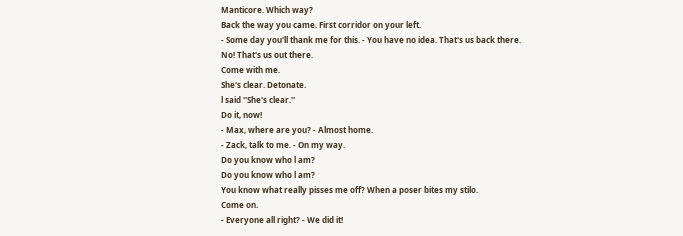Manticore. Which way?
Back the way you came. First corridor on your left.
- Some day you'll thank me for this. - You have no idea. That's us back there.
No! That's us out there.
Come with me.
She's clear. Detonate.
l said ''She's clear.''
Do it, now!
- Max, where are you? - Almost home.
- Zack, talk to me. - On my way.
Do you know who l am?
Do you know who l am?
You know what really pisses me off? When a poser bites my stilo.
Come on.
- Everyone all right? - We did it!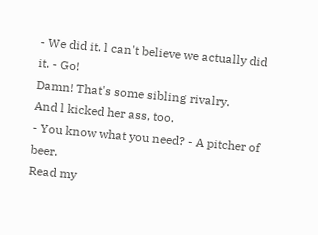- We did it. l can't believe we actually did it. - Go!
Damn! That's some sibling rivalry.
And l kicked her ass, too.
- You know what you need? - A pitcher of beer.
Read my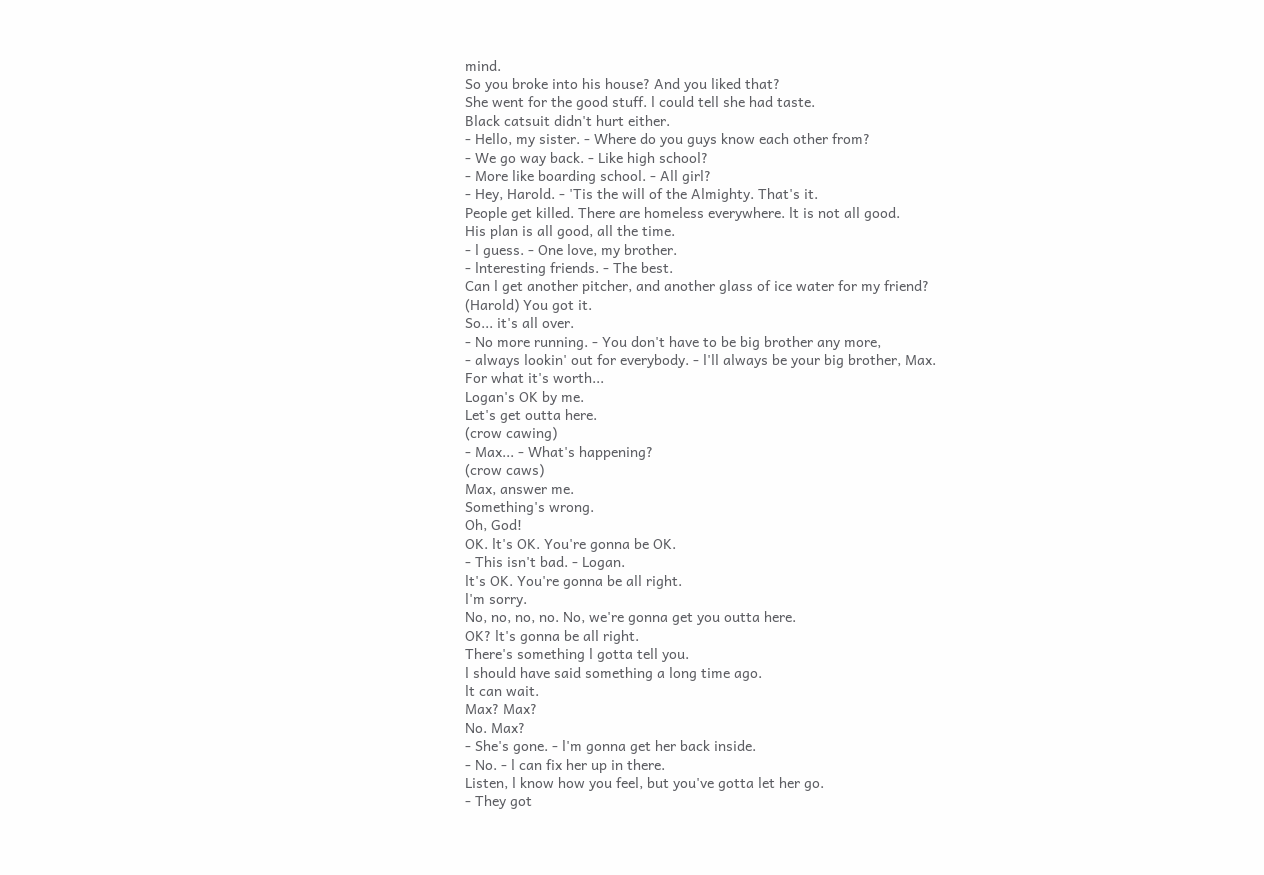mind.
So you broke into his house? And you liked that?
She went for the good stuff. l could tell she had taste.
Black catsuit didn't hurt either.
- Hello, my sister. - Where do you guys know each other from?
- We go way back. - Like high school?
- More like boarding school. - All girl?
- Hey, Harold. - 'Tis the will of the Almighty. That's it.
People get killed. There are homeless everywhere. lt is not all good.
His plan is all good, all the time.
- l guess. - One love, my brother.
- lnteresting friends. - The best.
Can l get another pitcher, and another glass of ice water for my friend?
(Harold) You got it.
So... it's all over.
- No more running. - You don't have to be big brother any more,
- always lookin' out for everybody. - l'll always be your big brother, Max.
For what it's worth...
Logan's OK by me.
Let's get outta here.
(crow cawing)
- Max... - What's happening?
(crow caws)
Max, answer me.
Something's wrong.
Oh, God!
OK. lt's OK. You're gonna be OK.
- This isn't bad. - Logan.
lt's OK. You're gonna be all right.
l'm sorry.
No, no, no, no. No, we're gonna get you outta here.
OK? lt's gonna be all right.
There's something l gotta tell you.
l should have said something a long time ago.
lt can wait.
Max? Max?
No. Max?
- She's gone. - l'm gonna get her back inside.
- No. - l can fix her up in there.
Listen, l know how you feel, but you've gotta let her go.
- They got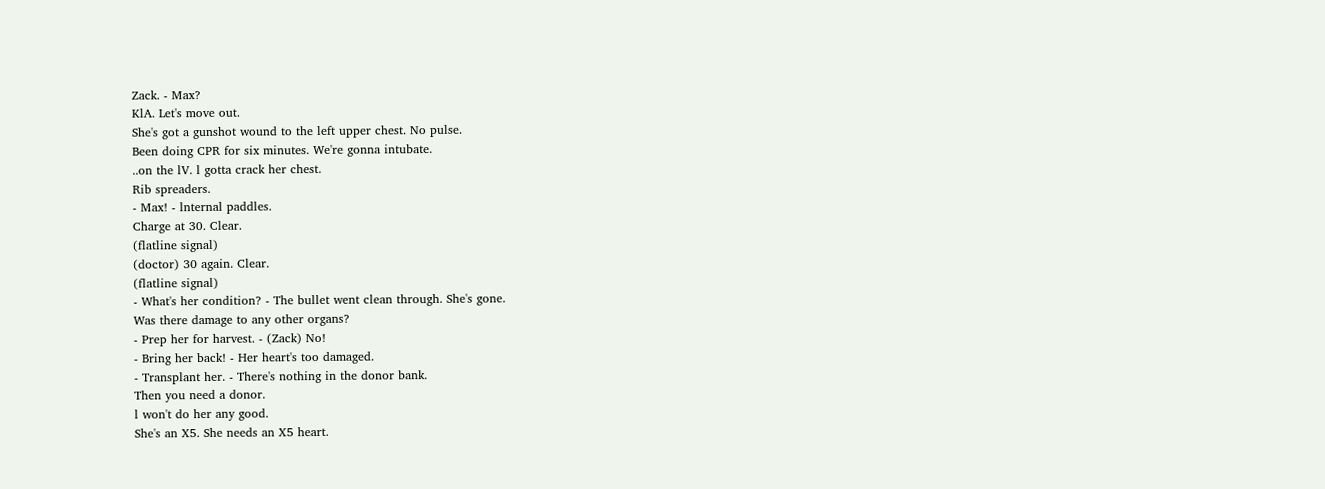Zack. - Max?
KlA. Let's move out.
She's got a gunshot wound to the left upper chest. No pulse.
Been doing CPR for six minutes. We're gonna intubate.
..on the lV. l gotta crack her chest.
Rib spreaders.
- Max! - lnternal paddles.
Charge at 30. Clear.
(flatline signal)
(doctor) 30 again. Clear.
(flatline signal)
- What's her condition? - The bullet went clean through. She's gone.
Was there damage to any other organs?
- Prep her for harvest. - (Zack) No!
- Bring her back! - Her heart's too damaged.
- Transplant her. - There's nothing in the donor bank.
Then you need a donor.
l won't do her any good.
She's an X5. She needs an X5 heart.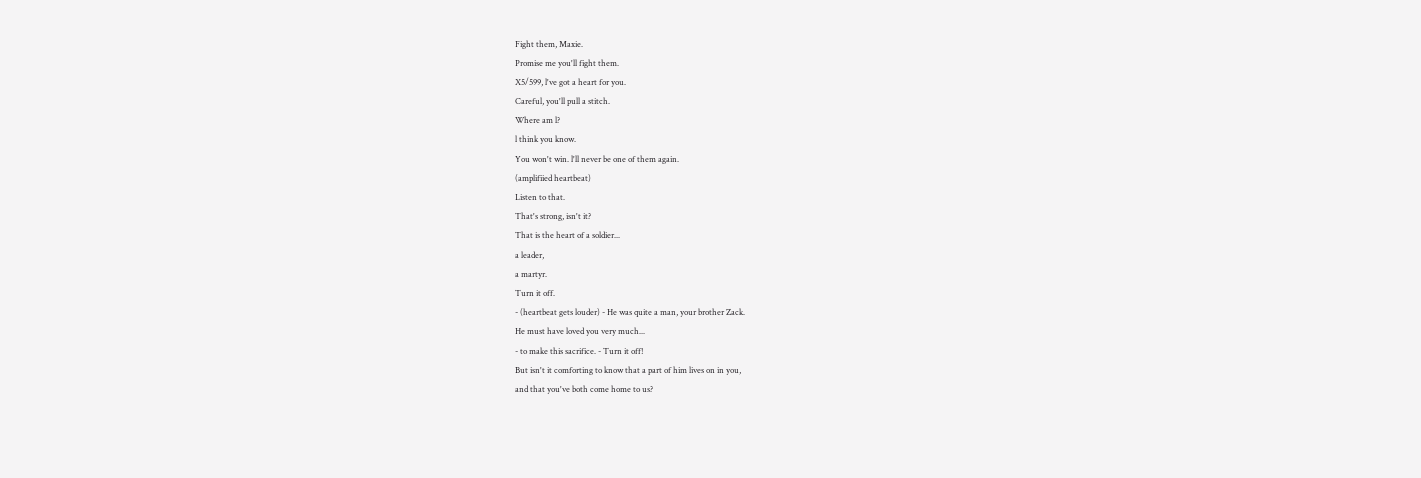Fight them, Maxie.
Promise me you'll fight them.
X5/599, l've got a heart for you.
Careful, you'll pull a stitch.
Where am l?
l think you know.
You won't win. l'll never be one of them again.
(amplifiied heartbeat)
Listen to that.
That's strong, isn't it?
That is the heart of a soldier...
a leader,
a martyr.
Turn it off.
- (heartbeat gets louder) - He was quite a man, your brother Zack.
He must have loved you very much...
- to make this sacrifice. - Turn it off!
But isn't it comforting to know that a part of him lives on in you,
and that you've both come home to us?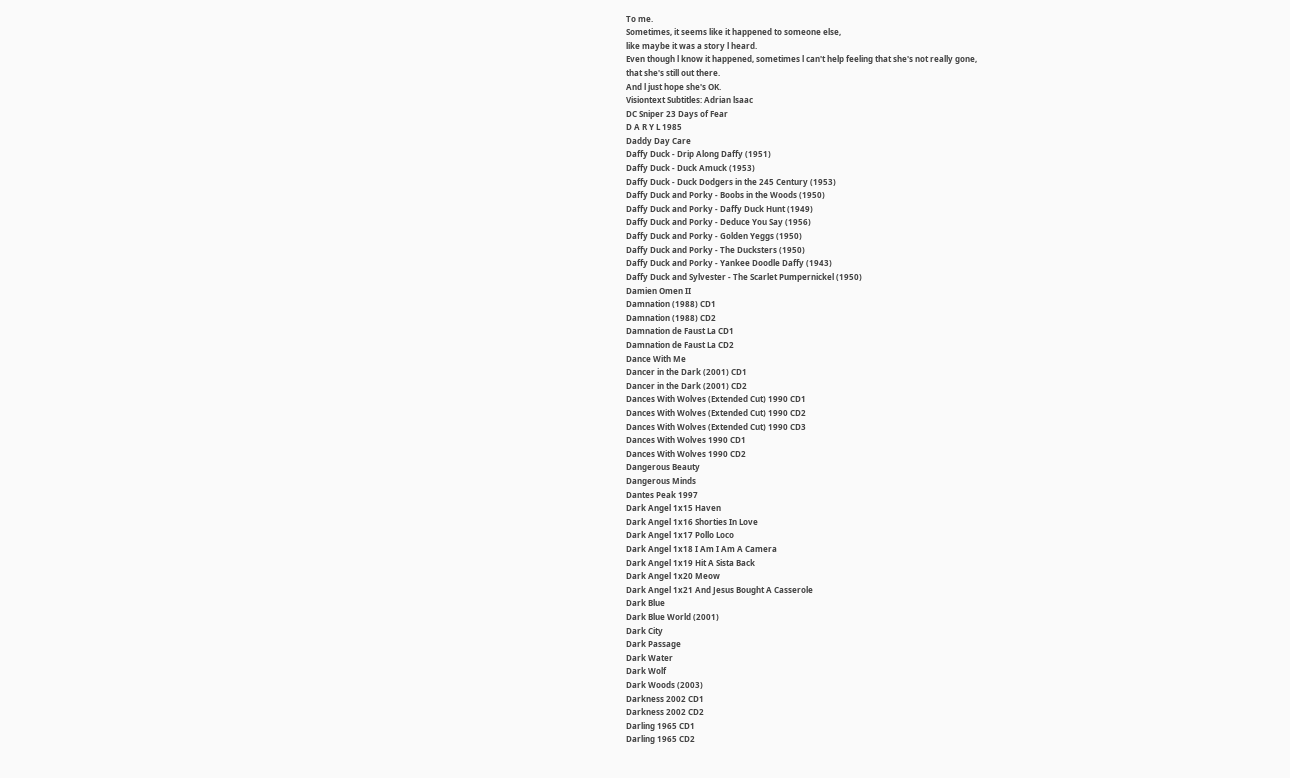To me.
Sometimes, it seems like it happened to someone else,
like maybe it was a story l heard.
Even though l know it happened, sometimes l can't help feeling that she's not really gone,
that she's still out there.
And l just hope she's OK.
Visiontext Subtitles: Adrian lsaac
DC Sniper 23 Days of Fear
D A R Y L 1985
Daddy Day Care
Daffy Duck - Drip Along Daffy (1951)
Daffy Duck - Duck Amuck (1953)
Daffy Duck - Duck Dodgers in the 245 Century (1953)
Daffy Duck and Porky - Boobs in the Woods (1950)
Daffy Duck and Porky - Daffy Duck Hunt (1949)
Daffy Duck and Porky - Deduce You Say (1956)
Daffy Duck and Porky - Golden Yeggs (1950)
Daffy Duck and Porky - The Ducksters (1950)
Daffy Duck and Porky - Yankee Doodle Daffy (1943)
Daffy Duck and Sylvester - The Scarlet Pumpernickel (1950)
Damien Omen II
Damnation (1988) CD1
Damnation (1988) CD2
Damnation de Faust La CD1
Damnation de Faust La CD2
Dance With Me
Dancer in the Dark (2001) CD1
Dancer in the Dark (2001) CD2
Dances With Wolves (Extended Cut) 1990 CD1
Dances With Wolves (Extended Cut) 1990 CD2
Dances With Wolves (Extended Cut) 1990 CD3
Dances With Wolves 1990 CD1
Dances With Wolves 1990 CD2
Dangerous Beauty
Dangerous Minds
Dantes Peak 1997
Dark Angel 1x15 Haven
Dark Angel 1x16 Shorties In Love
Dark Angel 1x17 Pollo Loco
Dark Angel 1x18 I Am I Am A Camera
Dark Angel 1x19 Hit A Sista Back
Dark Angel 1x20 Meow
Dark Angel 1x21 And Jesus Bought A Casserole
Dark Blue
Dark Blue World (2001)
Dark City
Dark Passage
Dark Water
Dark Wolf
Dark Woods (2003)
Darkness 2002 CD1
Darkness 2002 CD2
Darling 1965 CD1
Darling 1965 CD2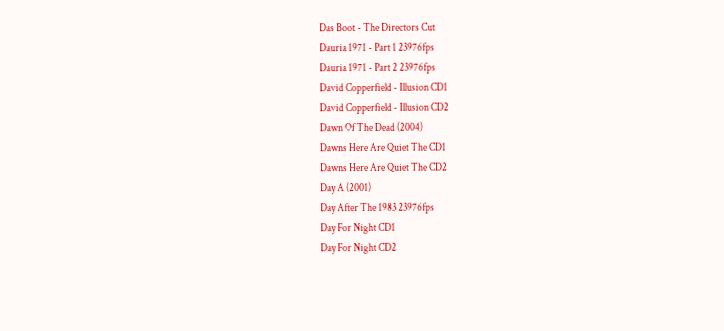Das Boot - The Directors Cut
Dauria 1971 - Part 1 23976fps
Dauria 1971 - Part 2 23976fps
David Copperfield - Illusion CD1
David Copperfield - Illusion CD2
Dawn Of The Dead (2004)
Dawns Here Are Quiet The CD1
Dawns Here Are Quiet The CD2
Day A (2001)
Day After The 1983 23976fps
Day For Night CD1
Day For Night CD2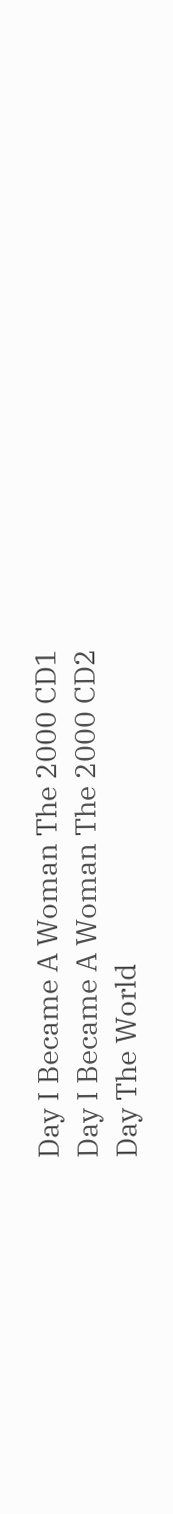Day I Became A Woman The 2000 CD1
Day I Became A Woman The 2000 CD2
Day The World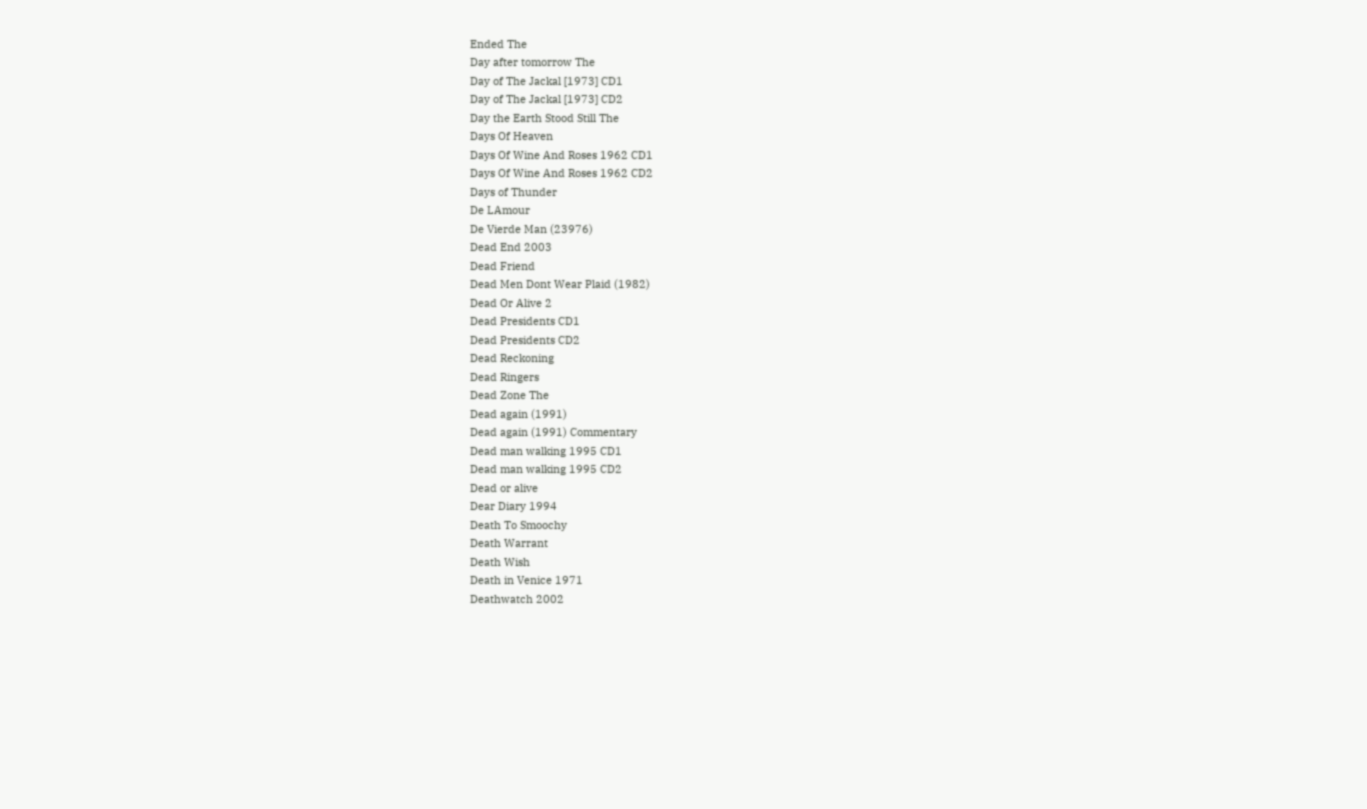Ended The
Day after tomorrow The
Day of The Jackal [1973] CD1
Day of The Jackal [1973] CD2
Day the Earth Stood Still The
Days Of Heaven
Days Of Wine And Roses 1962 CD1
Days Of Wine And Roses 1962 CD2
Days of Thunder
De LAmour
De Vierde Man (23976)
Dead End 2003
Dead Friend
Dead Men Dont Wear Plaid (1982)
Dead Or Alive 2
Dead Presidents CD1
Dead Presidents CD2
Dead Reckoning
Dead Ringers
Dead Zone The
Dead again (1991)
Dead again (1991) Commentary
Dead man walking 1995 CD1
Dead man walking 1995 CD2
Dead or alive
Dear Diary 1994
Death To Smoochy
Death Warrant
Death Wish
Death in Venice 1971
Deathwatch 2002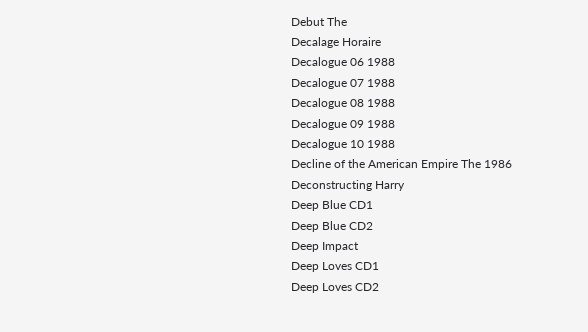Debut The
Decalage Horaire
Decalogue 06 1988
Decalogue 07 1988
Decalogue 08 1988
Decalogue 09 1988
Decalogue 10 1988
Decline of the American Empire The 1986
Deconstructing Harry
Deep Blue CD1
Deep Blue CD2
Deep Impact
Deep Loves CD1
Deep Loves CD2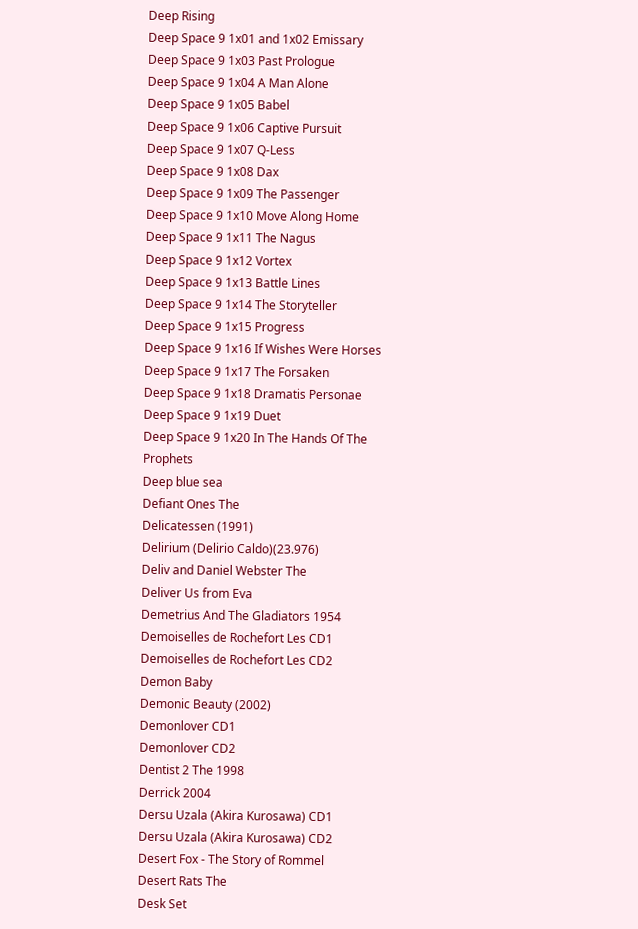Deep Rising
Deep Space 9 1x01 and 1x02 Emissary
Deep Space 9 1x03 Past Prologue
Deep Space 9 1x04 A Man Alone
Deep Space 9 1x05 Babel
Deep Space 9 1x06 Captive Pursuit
Deep Space 9 1x07 Q-Less
Deep Space 9 1x08 Dax
Deep Space 9 1x09 The Passenger
Deep Space 9 1x10 Move Along Home
Deep Space 9 1x11 The Nagus
Deep Space 9 1x12 Vortex
Deep Space 9 1x13 Battle Lines
Deep Space 9 1x14 The Storyteller
Deep Space 9 1x15 Progress
Deep Space 9 1x16 If Wishes Were Horses
Deep Space 9 1x17 The Forsaken
Deep Space 9 1x18 Dramatis Personae
Deep Space 9 1x19 Duet
Deep Space 9 1x20 In The Hands Of The Prophets
Deep blue sea
Defiant Ones The
Delicatessen (1991)
Delirium (Delirio Caldo)(23.976)
Deliv and Daniel Webster The
Deliver Us from Eva
Demetrius And The Gladiators 1954
Demoiselles de Rochefort Les CD1
Demoiselles de Rochefort Les CD2
Demon Baby
Demonic Beauty (2002)
Demonlover CD1
Demonlover CD2
Dentist 2 The 1998
Derrick 2004
Dersu Uzala (Akira Kurosawa) CD1
Dersu Uzala (Akira Kurosawa) CD2
Desert Fox - The Story of Rommel
Desert Rats The
Desk Set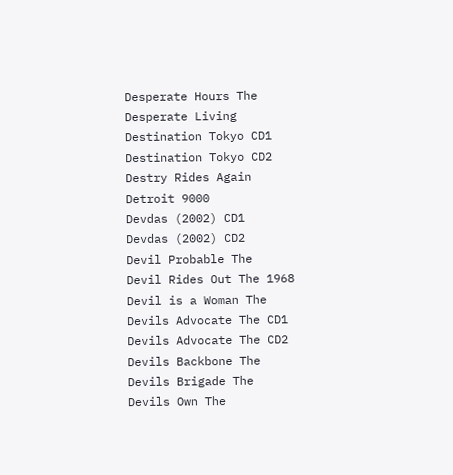Desperate Hours The
Desperate Living
Destination Tokyo CD1
Destination Tokyo CD2
Destry Rides Again
Detroit 9000
Devdas (2002) CD1
Devdas (2002) CD2
Devil Probable The
Devil Rides Out The 1968
Devil is a Woman The
Devils Advocate The CD1
Devils Advocate The CD2
Devils Backbone The
Devils Brigade The
Devils Own The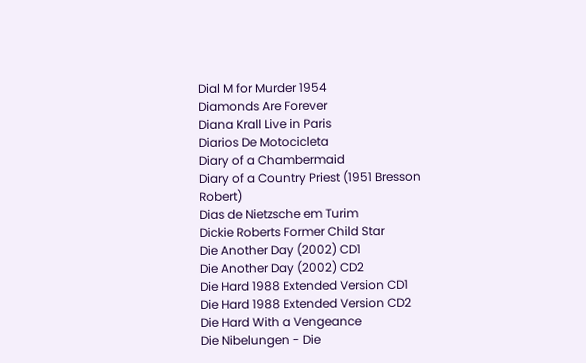Dial M for Murder 1954
Diamonds Are Forever
Diana Krall Live in Paris
Diarios De Motocicleta
Diary of a Chambermaid
Diary of a Country Priest (1951 Bresson Robert)
Dias de Nietzsche em Turim
Dickie Roberts Former Child Star
Die Another Day (2002) CD1
Die Another Day (2002) CD2
Die Hard 1988 Extended Version CD1
Die Hard 1988 Extended Version CD2
Die Hard With a Vengeance
Die Nibelungen - Die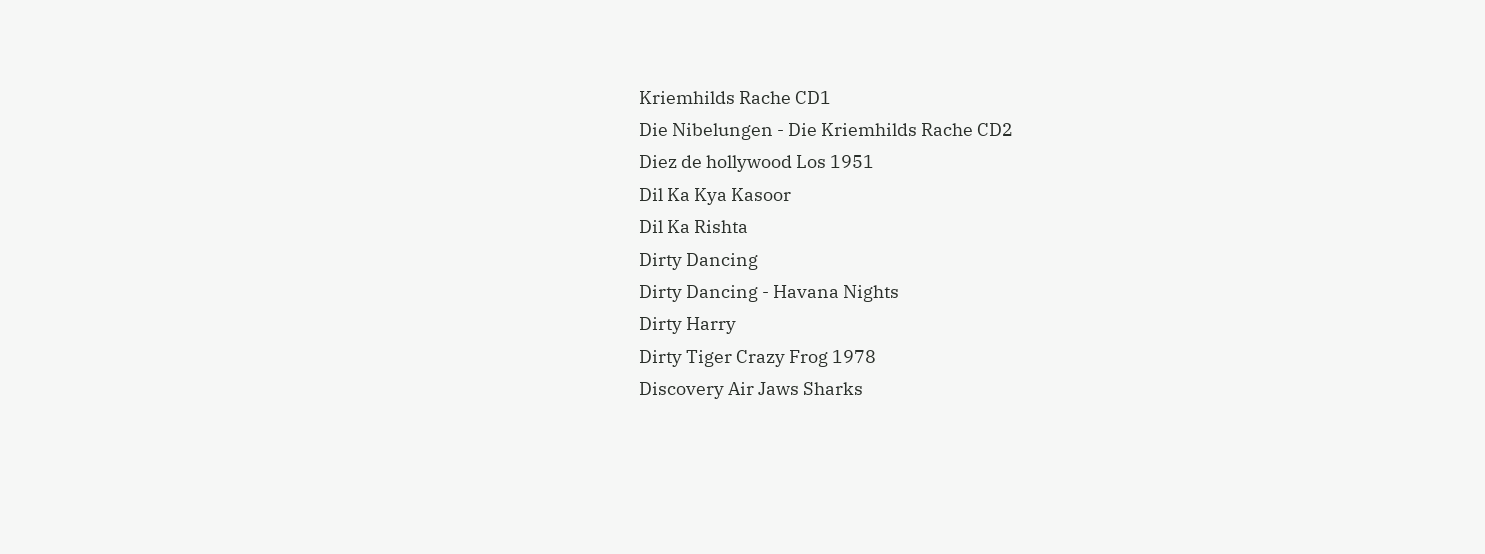Kriemhilds Rache CD1
Die Nibelungen - Die Kriemhilds Rache CD2
Diez de hollywood Los 1951
Dil Ka Kya Kasoor
Dil Ka Rishta
Dirty Dancing
Dirty Dancing - Havana Nights
Dirty Harry
Dirty Tiger Crazy Frog 1978
Discovery Air Jaws Sharks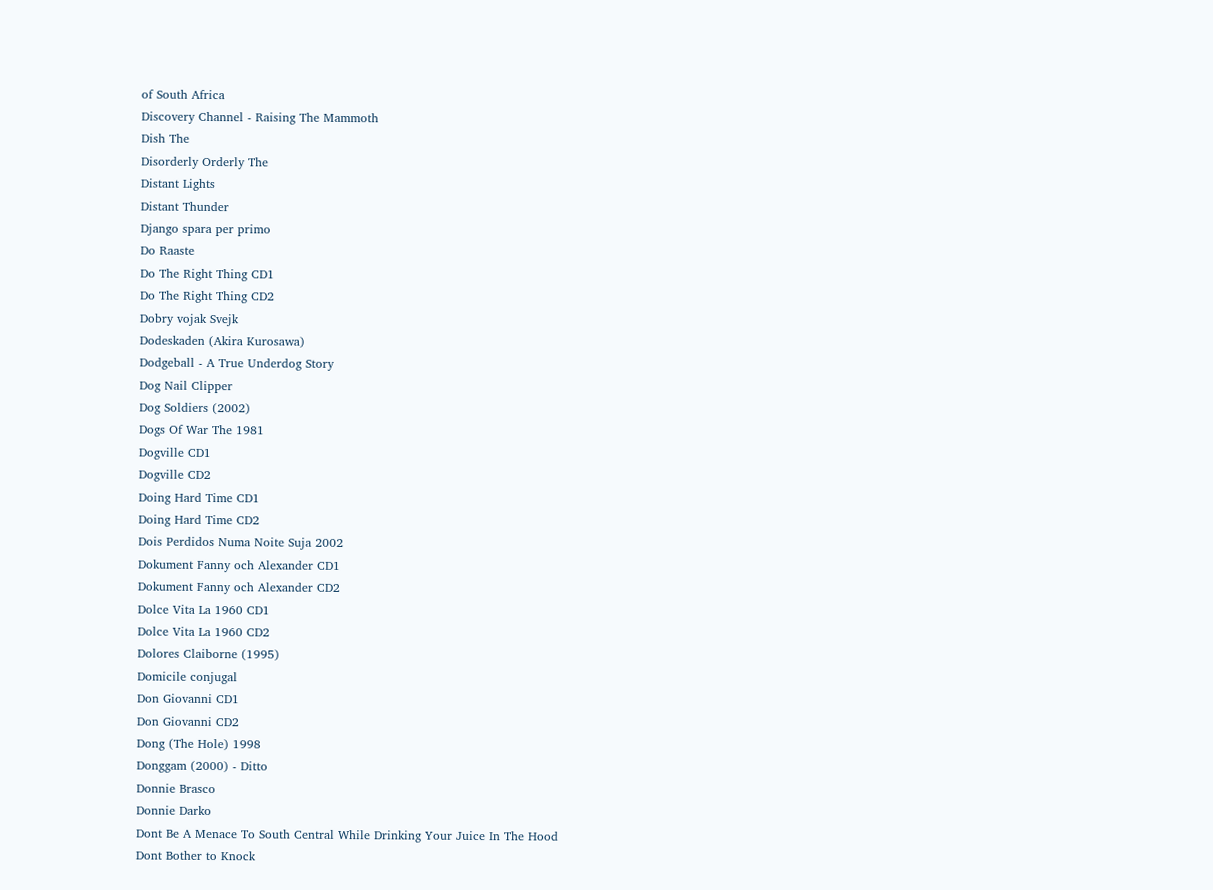of South Africa
Discovery Channel - Raising The Mammoth
Dish The
Disorderly Orderly The
Distant Lights
Distant Thunder
Django spara per primo
Do Raaste
Do The Right Thing CD1
Do The Right Thing CD2
Dobry vojak Svejk
Dodeskaden (Akira Kurosawa)
Dodgeball - A True Underdog Story
Dog Nail Clipper
Dog Soldiers (2002)
Dogs Of War The 1981
Dogville CD1
Dogville CD2
Doing Hard Time CD1
Doing Hard Time CD2
Dois Perdidos Numa Noite Suja 2002
Dokument Fanny och Alexander CD1
Dokument Fanny och Alexander CD2
Dolce Vita La 1960 CD1
Dolce Vita La 1960 CD2
Dolores Claiborne (1995)
Domicile conjugal
Don Giovanni CD1
Don Giovanni CD2
Dong (The Hole) 1998
Donggam (2000) - Ditto
Donnie Brasco
Donnie Darko
Dont Be A Menace To South Central While Drinking Your Juice In The Hood
Dont Bother to Knock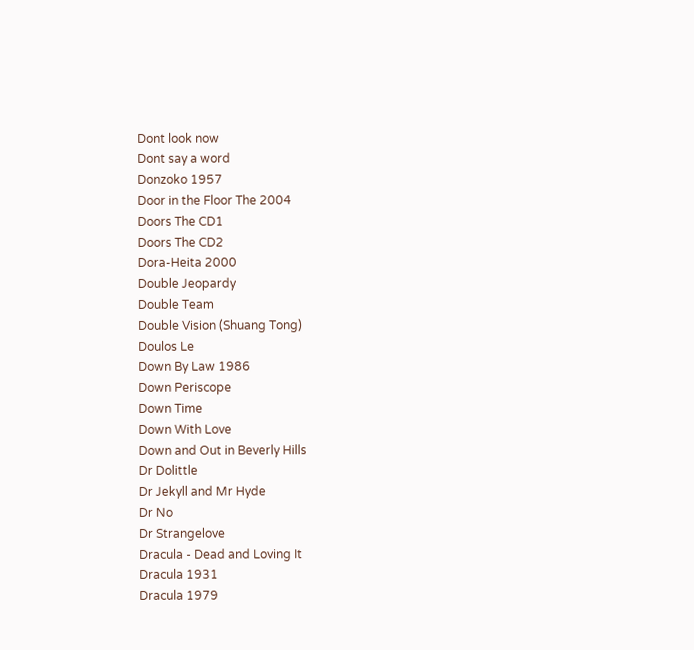Dont look now
Dont say a word
Donzoko 1957
Door in the Floor The 2004
Doors The CD1
Doors The CD2
Dora-Heita 2000
Double Jeopardy
Double Team
Double Vision (Shuang Tong)
Doulos Le
Down By Law 1986
Down Periscope
Down Time
Down With Love
Down and Out in Beverly Hills
Dr Dolittle
Dr Jekyll and Mr Hyde
Dr No
Dr Strangelove
Dracula - Dead and Loving It
Dracula 1931
Dracula 1979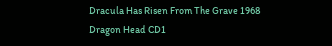Dracula Has Risen From The Grave 1968
Dragon Head CD1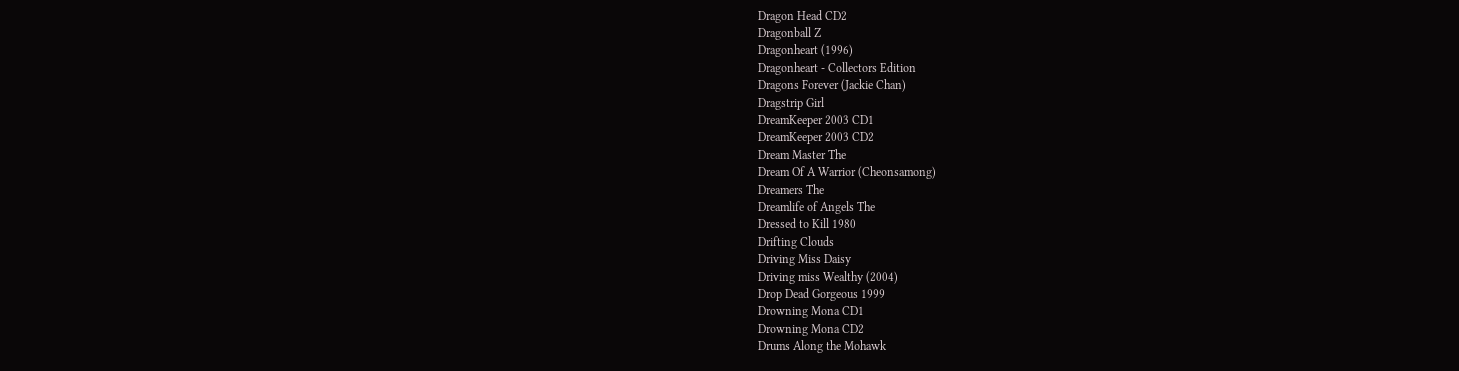Dragon Head CD2
Dragonball Z
Dragonheart (1996)
Dragonheart - Collectors Edition
Dragons Forever (Jackie Chan)
Dragstrip Girl
DreamKeeper 2003 CD1
DreamKeeper 2003 CD2
Dream Master The
Dream Of A Warrior (Cheonsamong)
Dreamers The
Dreamlife of Angels The
Dressed to Kill 1980
Drifting Clouds
Driving Miss Daisy
Driving miss Wealthy (2004)
Drop Dead Gorgeous 1999
Drowning Mona CD1
Drowning Mona CD2
Drums Along the Mohawk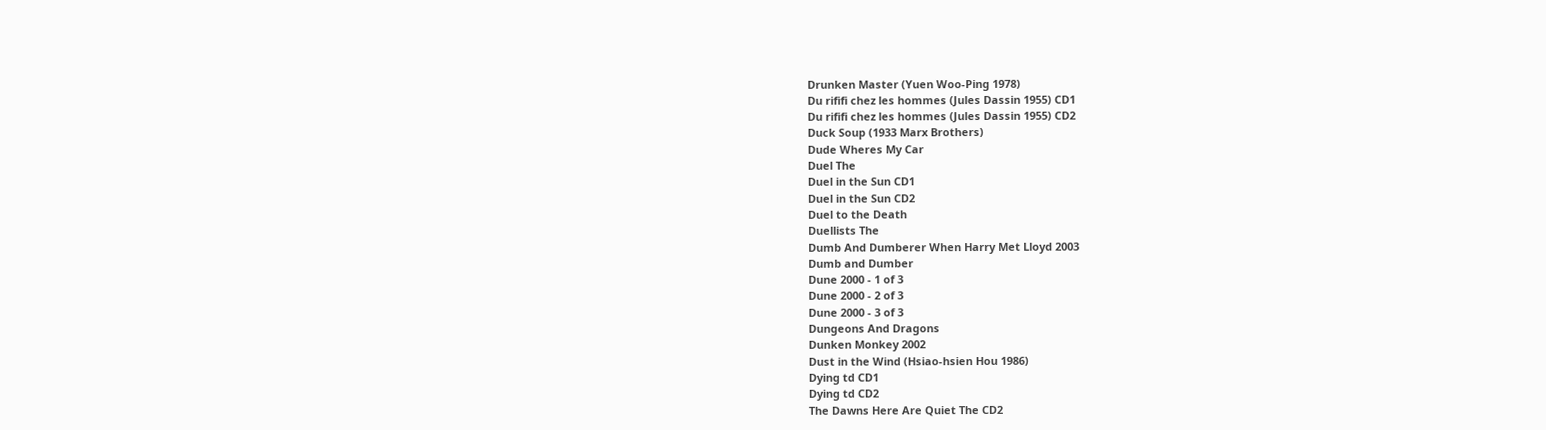Drunken Master (Yuen Woo-Ping 1978)
Du rififi chez les hommes (Jules Dassin 1955) CD1
Du rififi chez les hommes (Jules Dassin 1955) CD2
Duck Soup (1933 Marx Brothers)
Dude Wheres My Car
Duel The
Duel in the Sun CD1
Duel in the Sun CD2
Duel to the Death
Duellists The
Dumb And Dumberer When Harry Met Lloyd 2003
Dumb and Dumber
Dune 2000 - 1 of 3
Dune 2000 - 2 of 3
Dune 2000 - 3 of 3
Dungeons And Dragons
Dunken Monkey 2002
Dust in the Wind (Hsiao-hsien Hou 1986)
Dying td CD1
Dying td CD2
The Dawns Here Are Quiet The CD2